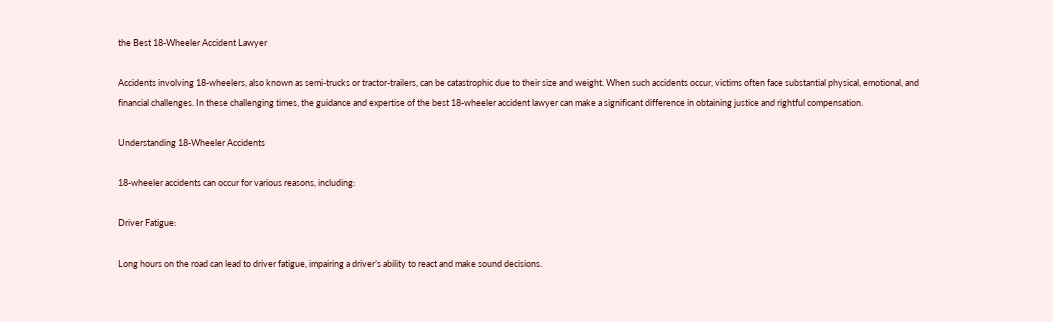the Best 18-Wheeler Accident Lawyer

Accidents involving 18-wheelers, also known as semi-trucks or tractor-trailers, can be catastrophic due to their size and weight. When such accidents occur, victims often face substantial physical, emotional, and financial challenges. In these challenging times, the guidance and expertise of the best 18-wheeler accident lawyer can make a significant difference in obtaining justice and rightful compensation.

Understanding 18-Wheeler Accidents

18-wheeler accidents can occur for various reasons, including:

Driver Fatigue:

Long hours on the road can lead to driver fatigue, impairing a driver’s ability to react and make sound decisions.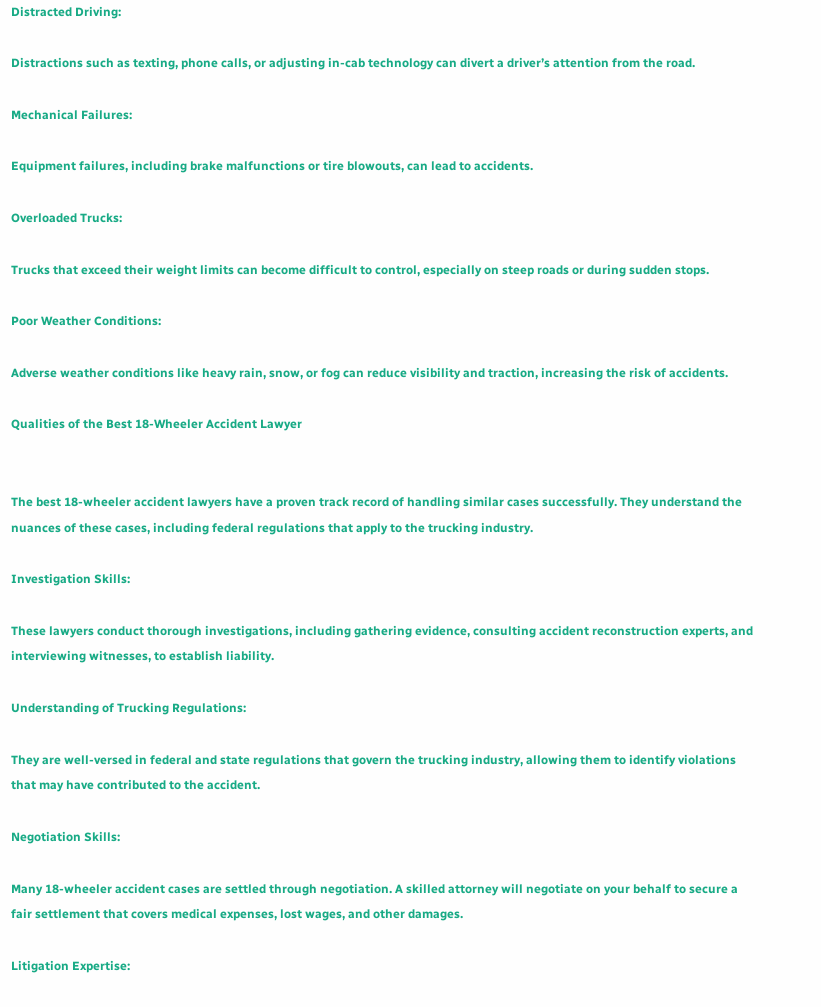Distracted Driving:

Distractions such as texting, phone calls, or adjusting in-cab technology can divert a driver’s attention from the road.

Mechanical Failures:

Equipment failures, including brake malfunctions or tire blowouts, can lead to accidents.

Overloaded Trucks:

Trucks that exceed their weight limits can become difficult to control, especially on steep roads or during sudden stops.

Poor Weather Conditions:

Adverse weather conditions like heavy rain, snow, or fog can reduce visibility and traction, increasing the risk of accidents.

Qualities of the Best 18-Wheeler Accident Lawyer


The best 18-wheeler accident lawyers have a proven track record of handling similar cases successfully. They understand the nuances of these cases, including federal regulations that apply to the trucking industry.

Investigation Skills:

These lawyers conduct thorough investigations, including gathering evidence, consulting accident reconstruction experts, and interviewing witnesses, to establish liability.

Understanding of Trucking Regulations:

They are well-versed in federal and state regulations that govern the trucking industry, allowing them to identify violations that may have contributed to the accident.

Negotiation Skills:

Many 18-wheeler accident cases are settled through negotiation. A skilled attorney will negotiate on your behalf to secure a fair settlement that covers medical expenses, lost wages, and other damages.

Litigation Expertise: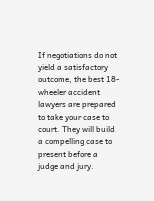If negotiations do not yield a satisfactory outcome, the best 18-wheeler accident lawyers are prepared to take your case to court. They will build a compelling case to present before a judge and jury.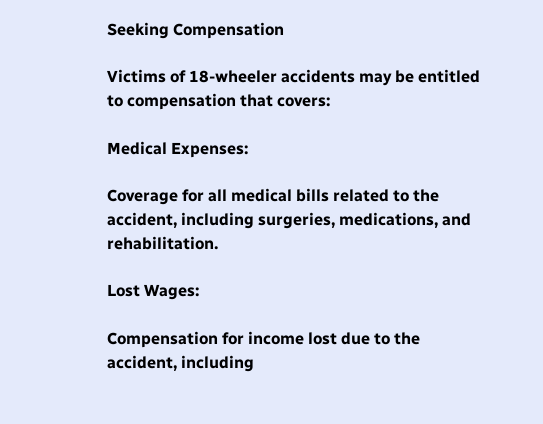Seeking Compensation

Victims of 18-wheeler accidents may be entitled to compensation that covers:

Medical Expenses:

Coverage for all medical bills related to the accident, including surgeries, medications, and rehabilitation.

Lost Wages:

Compensation for income lost due to the accident, including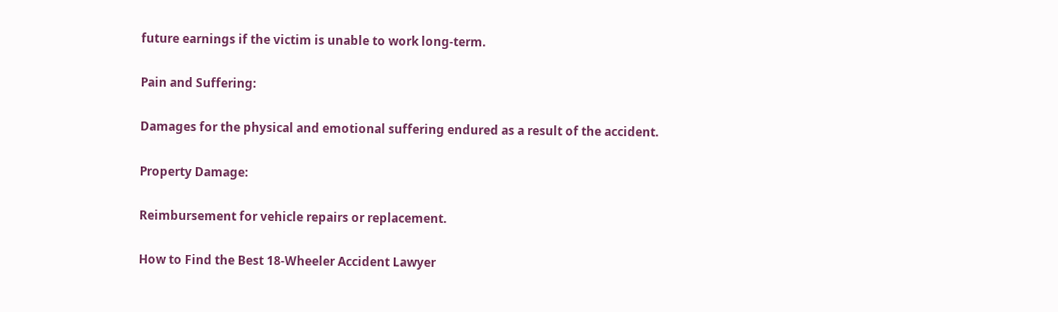future earnings if the victim is unable to work long-term.

Pain and Suffering:

Damages for the physical and emotional suffering endured as a result of the accident.

Property Damage:

Reimbursement for vehicle repairs or replacement.

How to Find the Best 18-Wheeler Accident Lawyer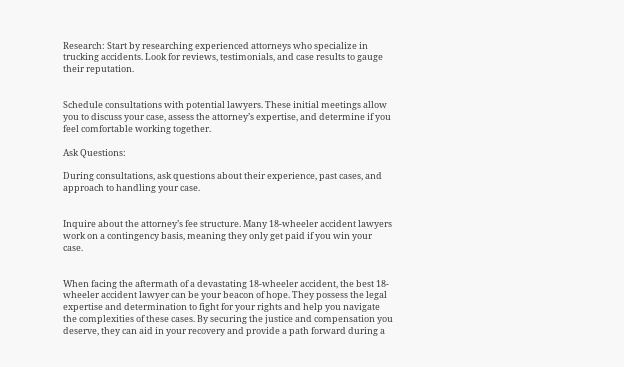Research: Start by researching experienced attorneys who specialize in trucking accidents. Look for reviews, testimonials, and case results to gauge their reputation.


Schedule consultations with potential lawyers. These initial meetings allow you to discuss your case, assess the attorney’s expertise, and determine if you feel comfortable working together.

Ask Questions:

During consultations, ask questions about their experience, past cases, and approach to handling your case.


Inquire about the attorney’s fee structure. Many 18-wheeler accident lawyers work on a contingency basis, meaning they only get paid if you win your case.


When facing the aftermath of a devastating 18-wheeler accident, the best 18-wheeler accident lawyer can be your beacon of hope. They possess the legal expertise and determination to fight for your rights and help you navigate the complexities of these cases. By securing the justice and compensation you deserve, they can aid in your recovery and provide a path forward during a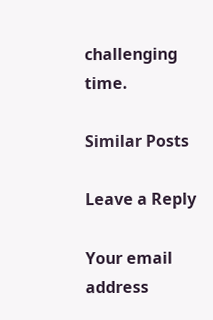challenging time.

Similar Posts

Leave a Reply

Your email address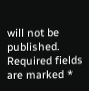will not be published. Required fields are marked *